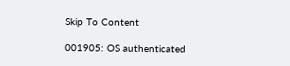Skip To Content

001905: OS authenticated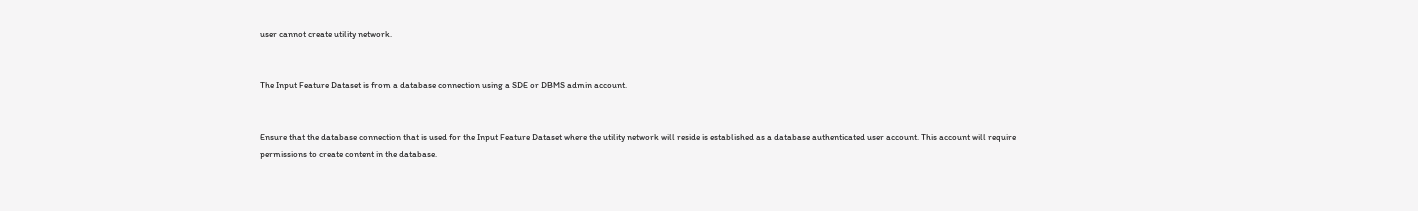user cannot create utility network.


The Input Feature Dataset is from a database connection using a SDE or DBMS admin account.


Ensure that the database connection that is used for the Input Feature Dataset where the utility network will reside is established as a database authenticated user account. This account will require permissions to create content in the database.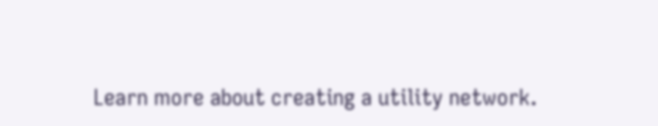Learn more about creating a utility network.